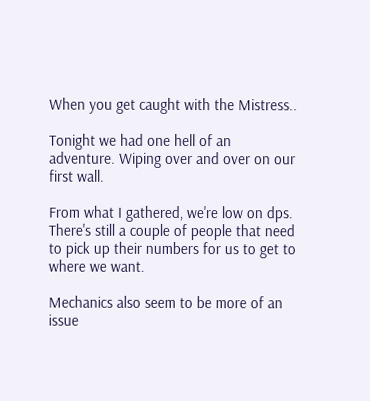When you get caught with the Mistress..

Tonight we had one hell of an adventure. Wiping over and over on our first wall.

From what I gathered, we're low on dps. There's still a couple of people that need to pick up their numbers for us to get to where we want.

Mechanics also seem to be more of an issue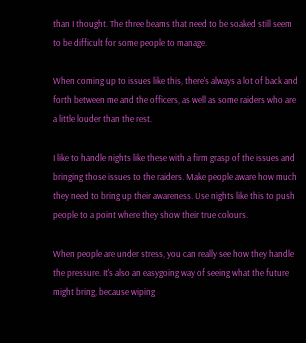than I thought. The three beams that need to be soaked still seem to be difficult for some people to manage.

When coming up to issues like this, there's always a lot of back and forth between me and the officers, as well as some raiders who are a little louder than the rest.

I like to handle nights like these with a firm grasp of the issues and bringing those issues to the raiders. Make people aware how much they need to bring up their awareness. Use nights like this to push people to a point where they show their true colours.

When people are under stress, you can really see how they handle the pressure. It's also an easygoing way of seeing what the future might bring, because wiping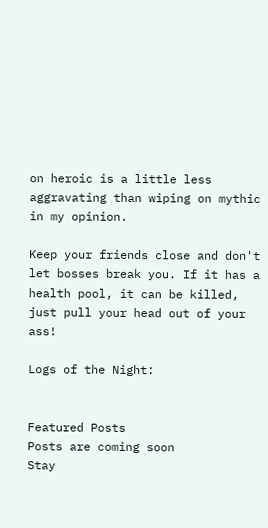on heroic is a little less aggravating than wiping on mythic in my opinion.

Keep your friends close and don't let bosses break you. If it has a health pool, it can be killed, just pull your head out of your ass!

Logs of the Night:


Featured Posts
Posts are coming soon
Stay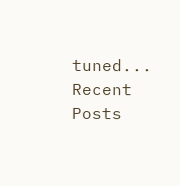tuned...
Recent Posts